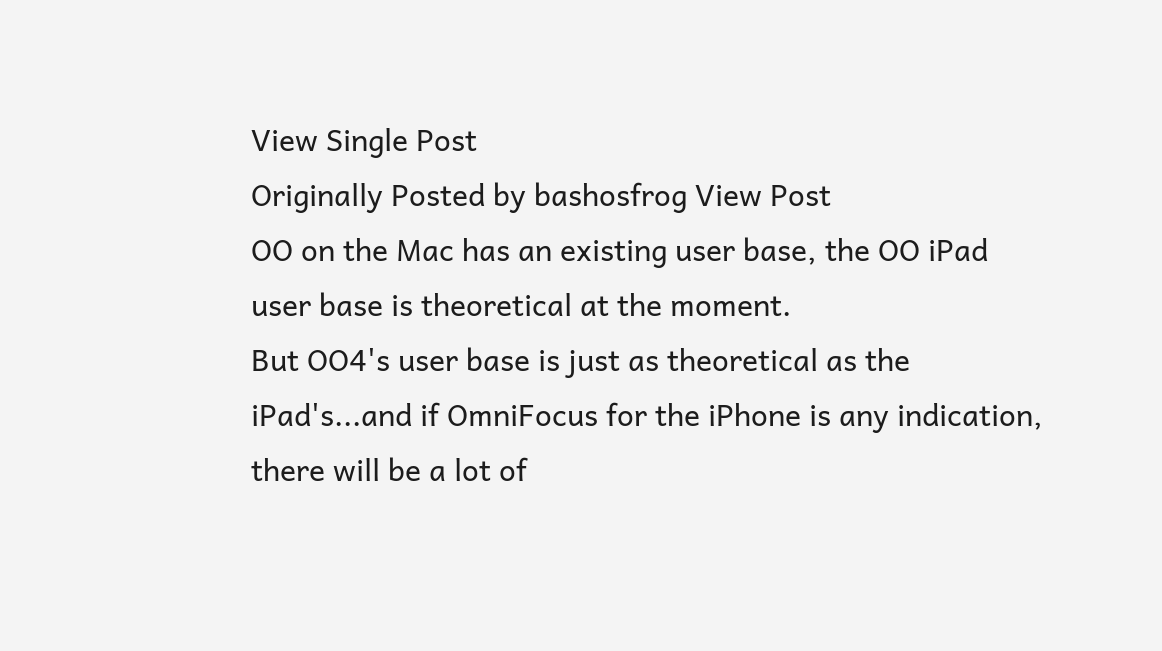View Single Post
Originally Posted by bashosfrog View Post
OO on the Mac has an existing user base, the OO iPad user base is theoretical at the moment.
But OO4's user base is just as theoretical as the iPad's...and if OmniFocus for the iPhone is any indication, there will be a lot of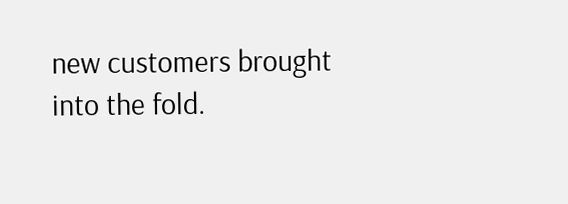new customers brought into the fold.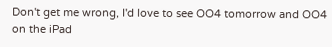Don't get me wrong, I'd love to see OO4 tomorrow and OO4 on the iPad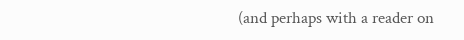(and perhaps with a reader on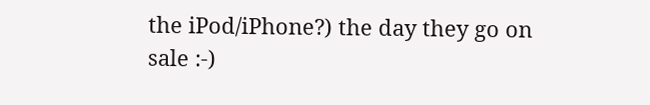the iPod/iPhone?) the day they go on sale :-)